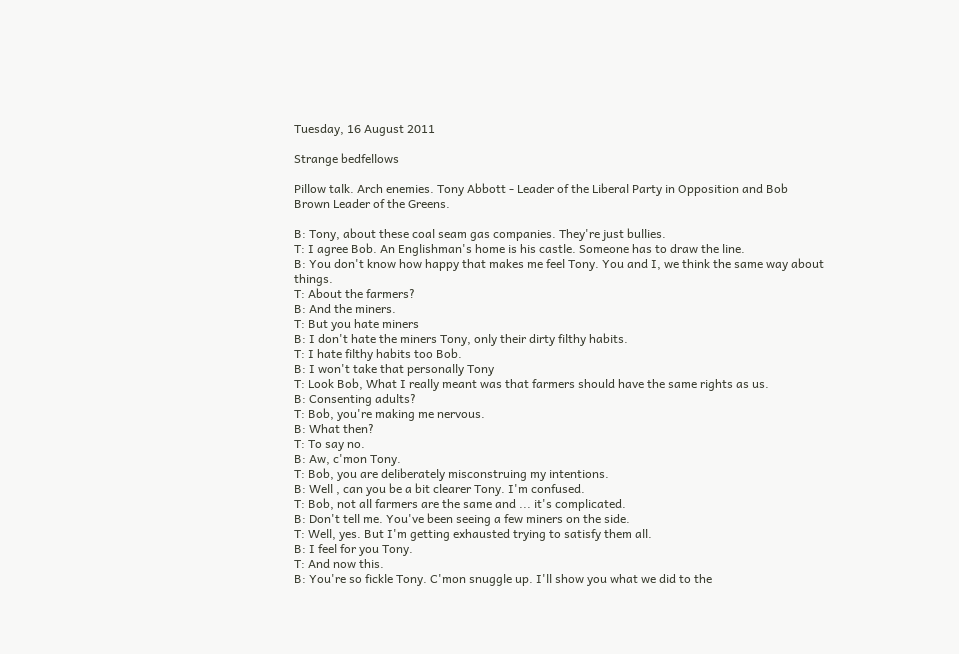Tuesday, 16 August 2011

Strange bedfellows

Pillow talk. Arch enemies. Tony Abbott - Leader of the Liberal Party in Opposition and Bob Brown Leader of the Greens.

B: Tony, about these coal seam gas companies. They're just bullies.
T: I agree Bob. An Englishman's home is his castle. Someone has to draw the line.
B: You don't know how happy that makes me feel Tony. You and I, we think the same way about things.
T: About the farmers?
B: And the miners.
T: But you hate miners
B: I don't hate the miners Tony, only their dirty filthy habits.
T: I hate filthy habits too Bob.
B: I won't take that personally Tony
T: Look Bob, What I really meant was that farmers should have the same rights as us.
B: Consenting adults?
T: Bob, you're making me nervous.
B: What then?
T: To say no.
B: Aw, c'mon Tony.
T: Bob, you are deliberately misconstruing my intentions.
B: Well , can you be a bit clearer Tony. I'm confused.
T: Bob, not all farmers are the same and ... it's complicated.
B: Don't tell me. You've been seeing a few miners on the side.
T: Well, yes. But I'm getting exhausted trying to satisfy them all.
B: I feel for you Tony.
T: And now this.
B: You're so fickle Tony. C'mon snuggle up. I'll show you what we did to the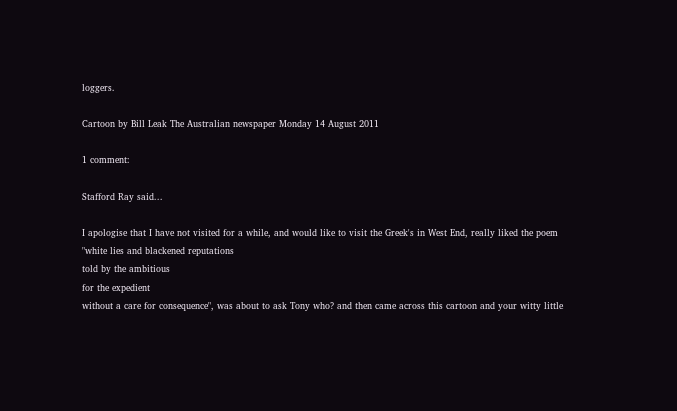loggers.

Cartoon by Bill Leak The Australian newspaper Monday 14 August 2011

1 comment:

Stafford Ray said...

I apologise that I have not visited for a while, and would like to visit the Greek's in West End, really liked the poem
"white lies and blackened reputations
told by the ambitious
for the expedient
without a care for consequence", was about to ask Tony who? and then came across this cartoon and your witty little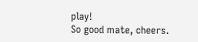play!
So good mate, cheers.